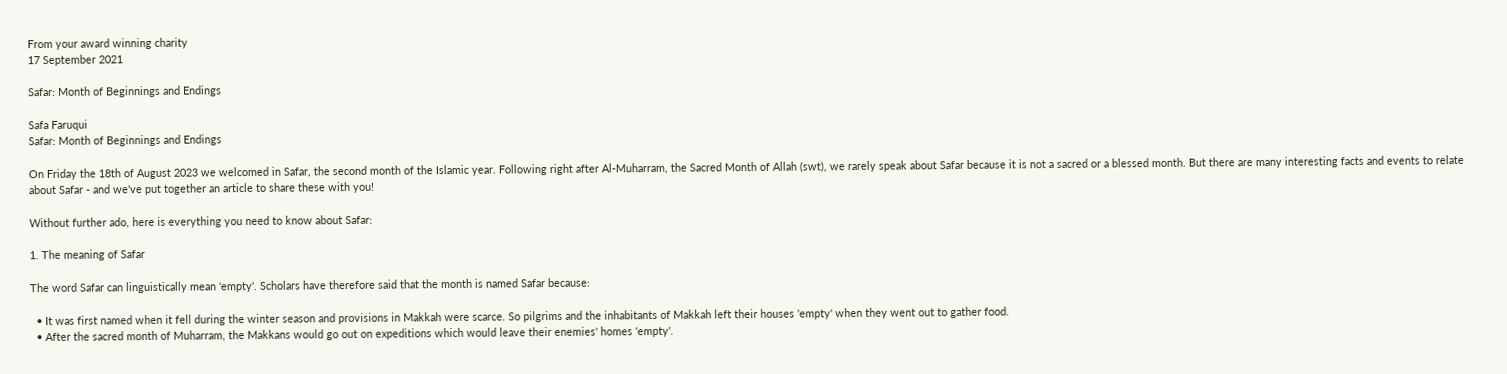From your award winning charity
17 September 2021

Safar: Month of Beginnings and Endings

Safa Faruqui
Safar: Month of Beginnings and Endings

On Friday the 18th of August 2023 we welcomed in Safar, the second month of the Islamic year. Following right after Al-Muharram, the Sacred Month of Allah (swt), we rarely speak about Safar because it is not a sacred or a blessed month. But there are many interesting facts and events to relate about Safar - and we've put together an article to share these with you!

Without further ado, here is everything you need to know about Safar:

1. The meaning of Safar

The word Safar can linguistically mean 'empty'. Scholars have therefore said that the month is named Safar because:

  • It was first named when it fell during the winter season and provisions in Makkah were scarce. So pilgrims and the inhabitants of Makkah left their houses 'empty' when they went out to gather food.
  • After the sacred month of Muharram, the Makkans would go out on expeditions which would leave their enemies' homes 'empty'.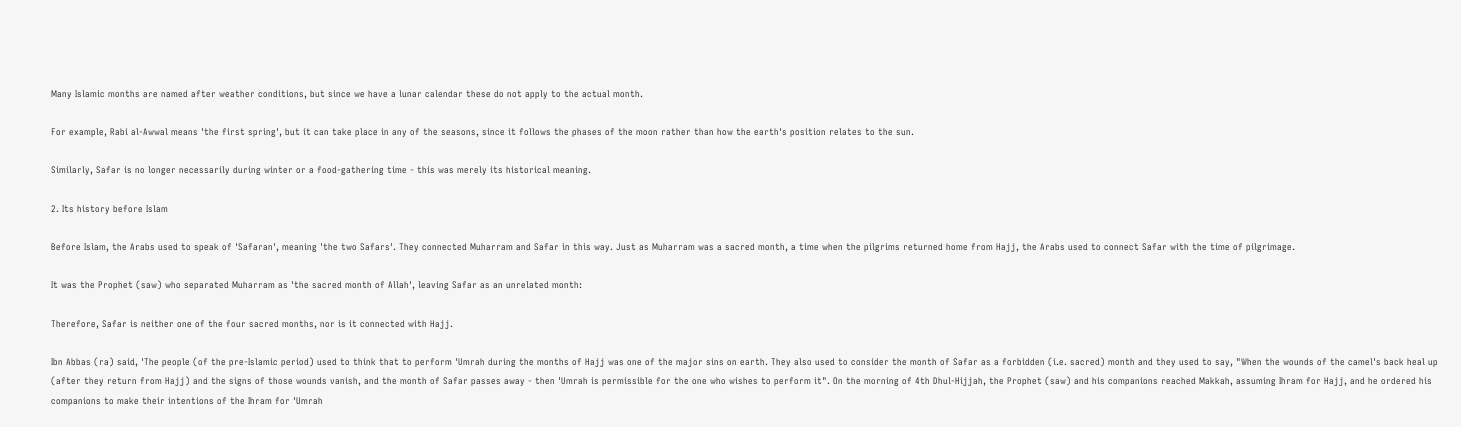Many Islamic months are named after weather conditions, but since we have a lunar calendar these do not apply to the actual month.

For example, Rabi al-Awwal means 'the first spring', but it can take place in any of the seasons, since it follows the phases of the moon rather than how the earth's position relates to the sun.

Similarly, Safar is no longer necessarily during winter or a food-gathering time - this was merely its historical meaning.

2. Its history before Islam

Before Islam, the Arabs used to speak of 'Safaran', meaning 'the two Safars'. They connected Muharram and Safar in this way. Just as Muharram was a sacred month, a time when the pilgrims returned home from Hajj, the Arabs used to connect Safar with the time of pilgrimage.

It was the Prophet (saw) who separated Muharram as 'the sacred month of Allah', leaving Safar as an unrelated month:

Therefore, Safar is neither one of the four sacred months, nor is it connected with Hajj.

Ibn Abbas (ra) said, 'The people (of the pre-Islamic period) used to think that to perform 'Umrah during the months of Hajj was one of the major sins on earth. They also used to consider the month of Safar as a forbidden (i.e. sacred) month and they used to say, "When the wounds of the camel's back heal up (after they return from Hajj) and the signs of those wounds vanish, and the month of Safar passes away - then 'Umrah is permissible for the one who wishes to perform it". On the morning of 4th Dhul-Hijjah, the Prophet (saw) and his companions reached Makkah, assuming Ihram for Hajj, and he ordered his companions to make their intentions of the Ihram for 'Umrah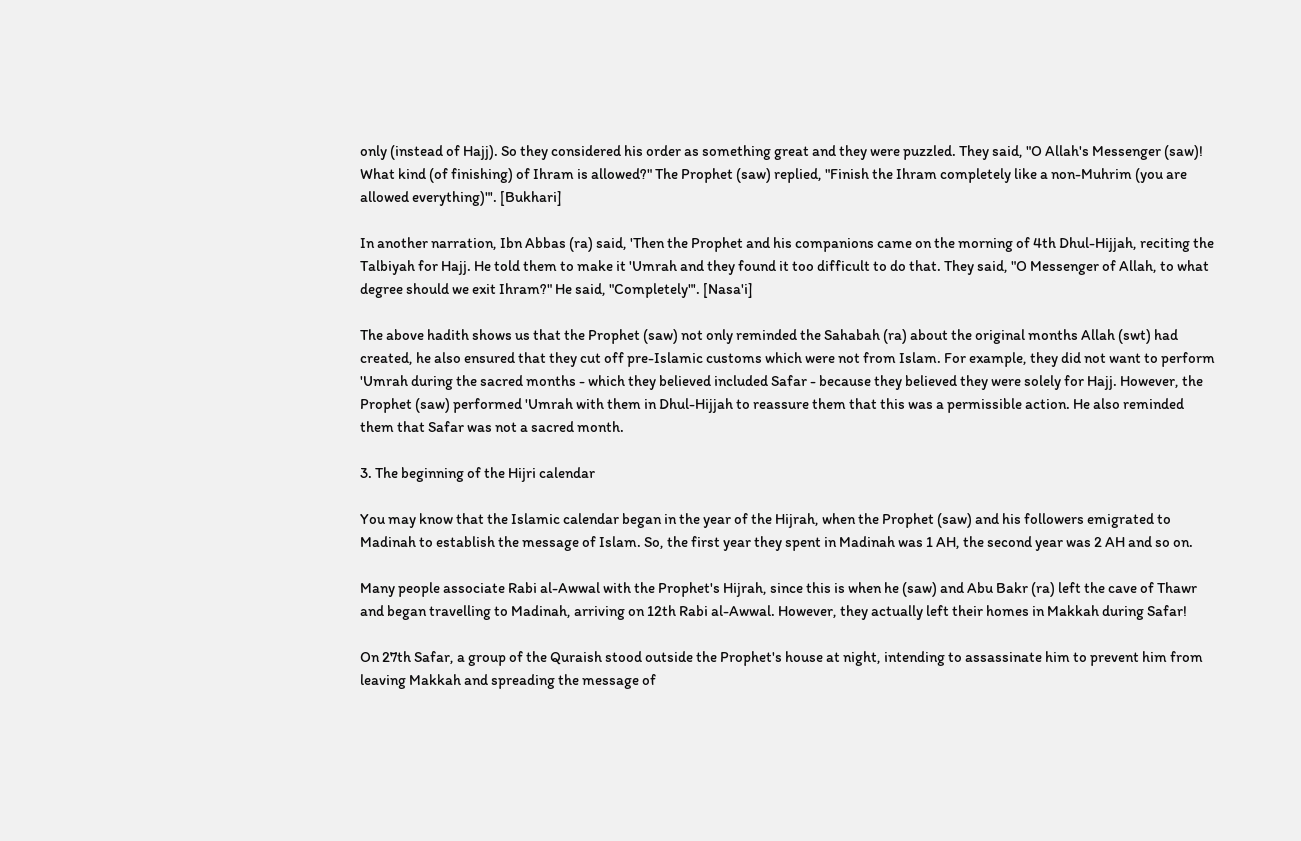only (instead of Hajj). So they considered his order as something great and they were puzzled. They said, "O Allah's Messenger (saw)! What kind (of finishing) of Ihram is allowed?" The Prophet (saw) replied, "Finish the Ihram completely like a non-Muhrim (you are allowed everything)"'. [Bukhari]

In another narration, Ibn Abbas (ra) said, 'Then the Prophet and his companions came on the morning of 4th Dhul-Hijjah, reciting the Talbiyah for Hajj. He told them to make it 'Umrah and they found it too difficult to do that. They said, "O Messenger of Allah, to what degree should we exit Ihram?" He said, "Completely"'. [Nasa'i]

The above hadith shows us that the Prophet (saw) not only reminded the Sahabah (ra) about the original months Allah (swt) had created, he also ensured that they cut off pre-Islamic customs which were not from Islam. For example, they did not want to perform 'Umrah during the sacred months - which they believed included Safar - because they believed they were solely for Hajj. However, the Prophet (saw) performed 'Umrah with them in Dhul-Hijjah to reassure them that this was a permissible action. He also reminded them that Safar was not a sacred month.

3. The beginning of the Hijri calendar

You may know that the Islamic calendar began in the year of the Hijrah, when the Prophet (saw) and his followers emigrated to Madinah to establish the message of Islam. So, the first year they spent in Madinah was 1 AH, the second year was 2 AH and so on.

Many people associate Rabi al-Awwal with the Prophet's Hijrah, since this is when he (saw) and Abu Bakr (ra) left the cave of Thawr and began travelling to Madinah, arriving on 12th Rabi al-Awwal. However, they actually left their homes in Makkah during Safar!

On 27th Safar, a group of the Quraish stood outside the Prophet's house at night, intending to assassinate him to prevent him from leaving Makkah and spreading the message of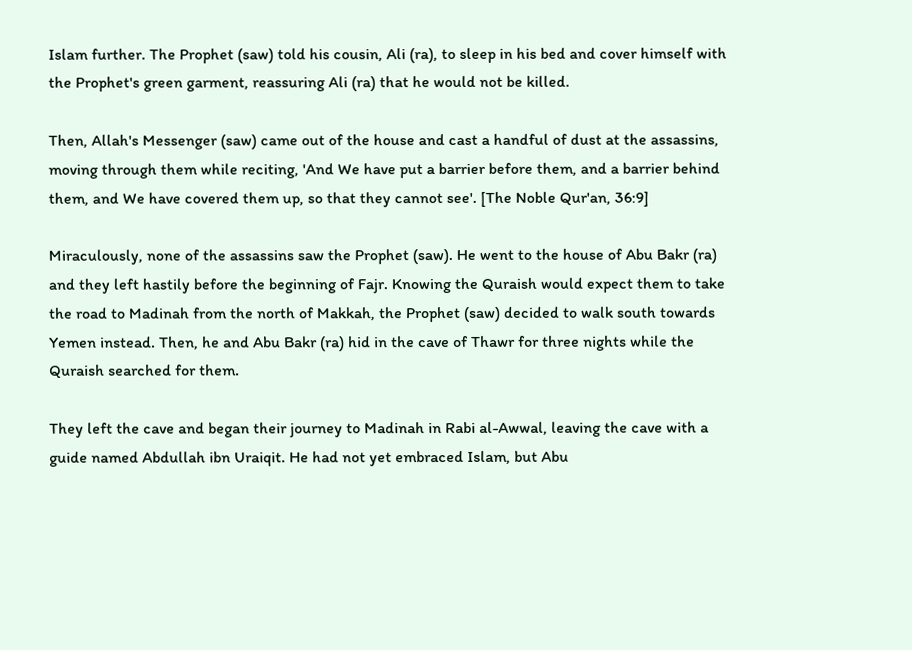Islam further. The Prophet (saw) told his cousin, Ali (ra), to sleep in his bed and cover himself with the Prophet's green garment, reassuring Ali (ra) that he would not be killed.

Then, Allah's Messenger (saw) came out of the house and cast a handful of dust at the assassins, moving through them while reciting, 'And We have put a barrier before them, and a barrier behind them, and We have covered them up, so that they cannot see'. [The Noble Qur'an, 36:9]

Miraculously, none of the assassins saw the Prophet (saw). He went to the house of Abu Bakr (ra) and they left hastily before the beginning of Fajr. Knowing the Quraish would expect them to take the road to Madinah from the north of Makkah, the Prophet (saw) decided to walk south towards Yemen instead. Then, he and Abu Bakr (ra) hid in the cave of Thawr for three nights while the Quraish searched for them.

They left the cave and began their journey to Madinah in Rabi al-Awwal, leaving the cave with a guide named Abdullah ibn Uraiqit. He had not yet embraced Islam, but Abu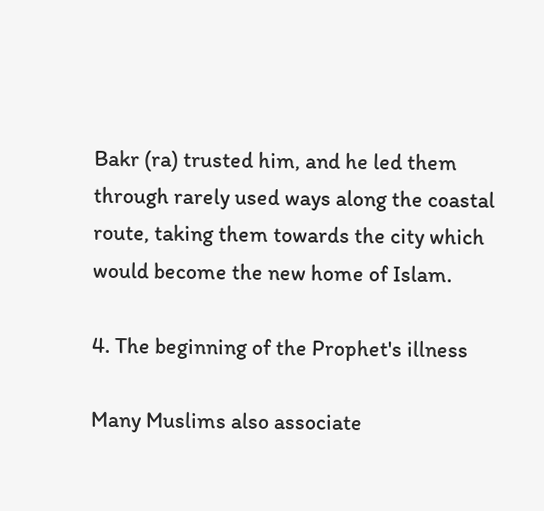Bakr (ra) trusted him, and he led them through rarely used ways along the coastal route, taking them towards the city which would become the new home of Islam.

4. The beginning of the Prophet's illness

Many Muslims also associate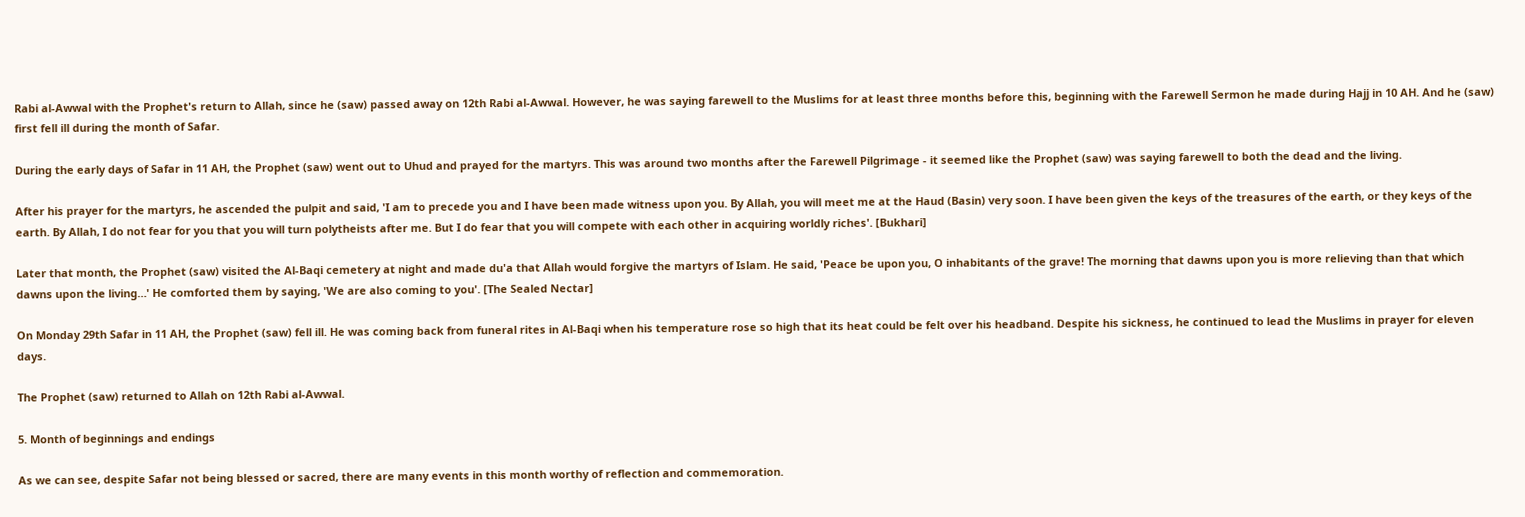Rabi al-Awwal with the Prophet's return to Allah, since he (saw) passed away on 12th Rabi al-Awwal. However, he was saying farewell to the Muslims for at least three months before this, beginning with the Farewell Sermon he made during Hajj in 10 AH. And he (saw) first fell ill during the month of Safar.

During the early days of Safar in 11 AH, the Prophet (saw) went out to Uhud and prayed for the martyrs. This was around two months after the Farewell Pilgrimage - it seemed like the Prophet (saw) was saying farewell to both the dead and the living.

After his prayer for the martyrs, he ascended the pulpit and said, 'I am to precede you and I have been made witness upon you. By Allah, you will meet me at the Haud (Basin) very soon. I have been given the keys of the treasures of the earth, or they keys of the earth. By Allah, I do not fear for you that you will turn polytheists after me. But I do fear that you will compete with each other in acquiring worldly riches'. [Bukhari]

Later that month, the Prophet (saw) visited the Al-Baqi cemetery at night and made du'a that Allah would forgive the martyrs of Islam. He said, 'Peace be upon you, O inhabitants of the grave! The morning that dawns upon you is more relieving than that which dawns upon the living…' He comforted them by saying, 'We are also coming to you'. [The Sealed Nectar]

On Monday 29th Safar in 11 AH, the Prophet (saw) fell ill. He was coming back from funeral rites in Al-Baqi when his temperature rose so high that its heat could be felt over his headband. Despite his sickness, he continued to lead the Muslims in prayer for eleven days.

The Prophet (saw) returned to Allah on 12th Rabi al-Awwal.

5. Month of beginnings and endings

As we can see, despite Safar not being blessed or sacred, there are many events in this month worthy of reflection and commemoration.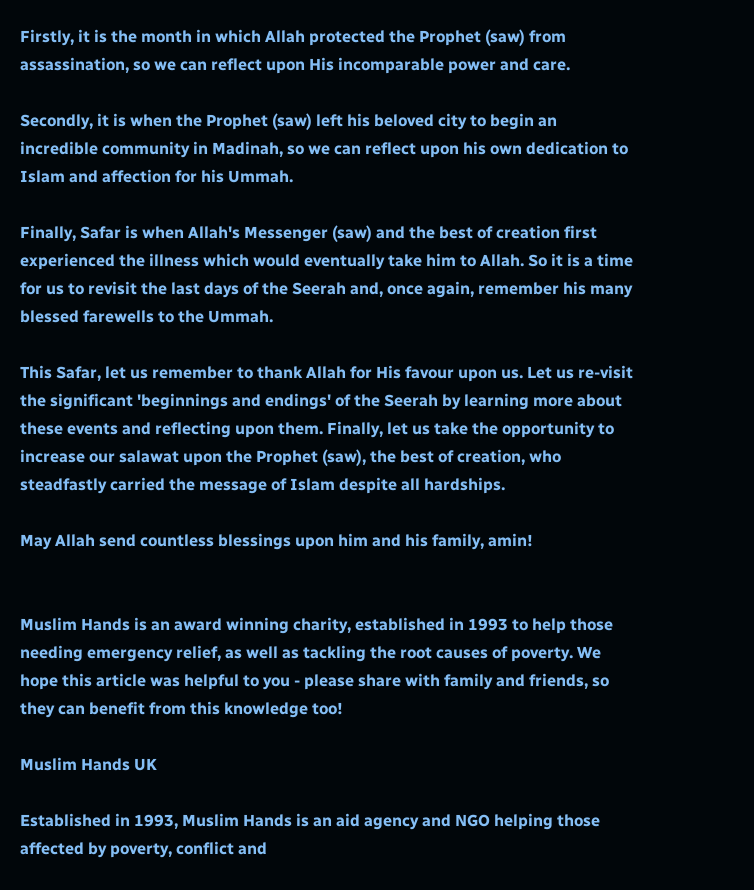Firstly, it is the month in which Allah protected the Prophet (saw) from assassination, so we can reflect upon His incomparable power and care.

Secondly, it is when the Prophet (saw) left his beloved city to begin an incredible community in Madinah, so we can reflect upon his own dedication to Islam and affection for his Ummah.

Finally, Safar is when Allah's Messenger (saw) and the best of creation first experienced the illness which would eventually take him to Allah. So it is a time for us to revisit the last days of the Seerah and, once again, remember his many blessed farewells to the Ummah.

This Safar, let us remember to thank Allah for His favour upon us. Let us re-visit the significant 'beginnings and endings' of the Seerah by learning more about these events and reflecting upon them. Finally, let us take the opportunity to increase our salawat upon the Prophet (saw), the best of creation, who steadfastly carried the message of Islam despite all hardships.

May Allah send countless blessings upon him and his family, amin!


Muslim Hands is an award winning charity, established in 1993 to help those needing emergency relief, as well as tackling the root causes of poverty. We hope this article was helpful to you - please share with family and friends, so they can benefit from this knowledge too!

Muslim Hands UK

Established in 1993, Muslim Hands is an aid agency and NGO helping those affected by poverty, conflict and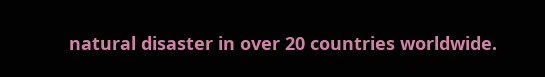natural disaster in over 20 countries worldwide.